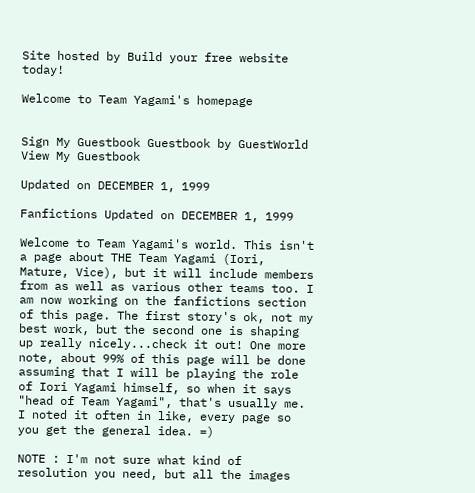Site hosted by Build your free website today!

Welcome to Team Yagami's homepage


Sign My Guestbook Guestbook by GuestWorld View My Guestbook

Updated on DECEMBER 1, 1999

Fanfictions Updated on DECEMBER 1, 1999

Welcome to Team Yagami's world. This isn't a page about THE Team Yagami (Iori, Mature, Vice), but it will include members from as well as various other teams too. I am now working on the fanfictions section of this page. The first story's ok, not my best work, but the second one is shaping up really nicely...check it out! One more note, about 99% of this page will be done assuming that I will be playing the role of Iori Yagami himself, so when it says "head of Team Yagami", that's usually me. I noted it often in like, every page so you get the general idea. =)

NOTE : I'm not sure what kind of resolution you need, but all the images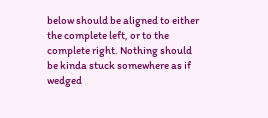below should be aligned to either the complete left, or to the complete right. Nothing should be kinda stuck somewhere as if wedged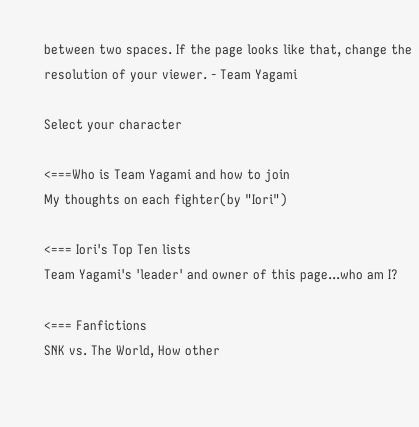between two spaces. If the page looks like that, change the resolution of your viewer. - Team Yagami

Select your character

<===Who is Team Yagami and how to join
My thoughts on each fighter(by "Iori")

<=== Iori's Top Ten lists
Team Yagami's 'leader' and owner of this page...who am I?

<=== Fanfictions
SNK vs. The World, How other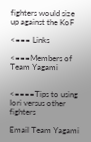fighters would size up against the KoF

<=== Links

<===Members of Team Yagami


<====Tips to using Iori versus other fighters

Email Team Yagami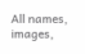All names, images,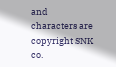and characters are copyright SNK co.